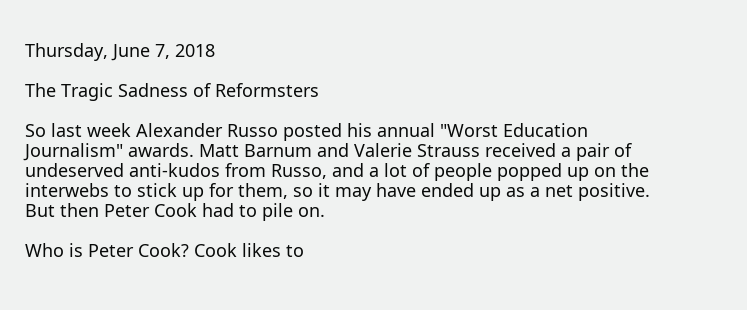Thursday, June 7, 2018

The Tragic Sadness of Reformsters

So last week Alexander Russo posted his annual "Worst Education Journalism" awards. Matt Barnum and Valerie Strauss received a pair of undeserved anti-kudos from Russo, and a lot of people popped up on the interwebs to stick up for them, so it may have ended up as a net positive. But then Peter Cook had to pile on.

Who is Peter Cook? Cook likes to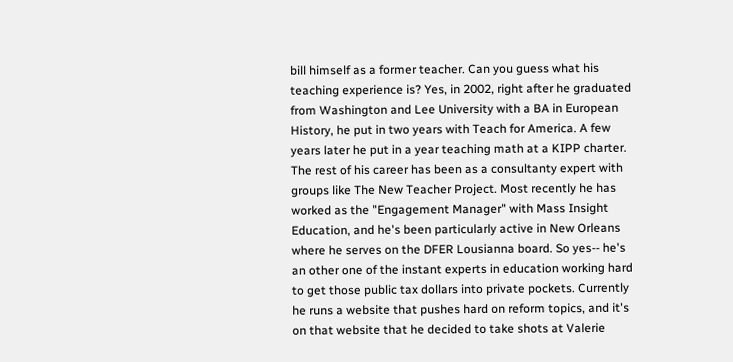bill himself as a former teacher. Can you guess what his teaching experience is? Yes, in 2002, right after he graduated from Washington and Lee University with a BA in European History, he put in two years with Teach for America. A few years later he put in a year teaching math at a KIPP charter. The rest of his career has been as a consultanty expert with groups like The New Teacher Project. Most recently he has worked as the "Engagement Manager" with Mass Insight Education, and he's been particularly active in New Orleans where he serves on the DFER Lousianna board. So yes-- he's an other one of the instant experts in education working hard to get those public tax dollars into private pockets. Currently he runs a website that pushes hard on reform topics, and it's on that website that he decided to take shots at Valerie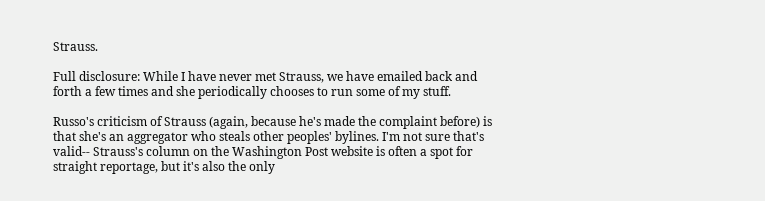Strauss.

Full disclosure: While I have never met Strauss, we have emailed back and forth a few times and she periodically chooses to run some of my stuff.

Russo's criticism of Strauss (again, because he's made the complaint before) is that she's an aggregator who steals other peoples' bylines. I'm not sure that's valid-- Strauss's column on the Washington Post website is often a spot for straight reportage, but it's also the only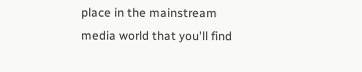place in the mainstream media world that you'll find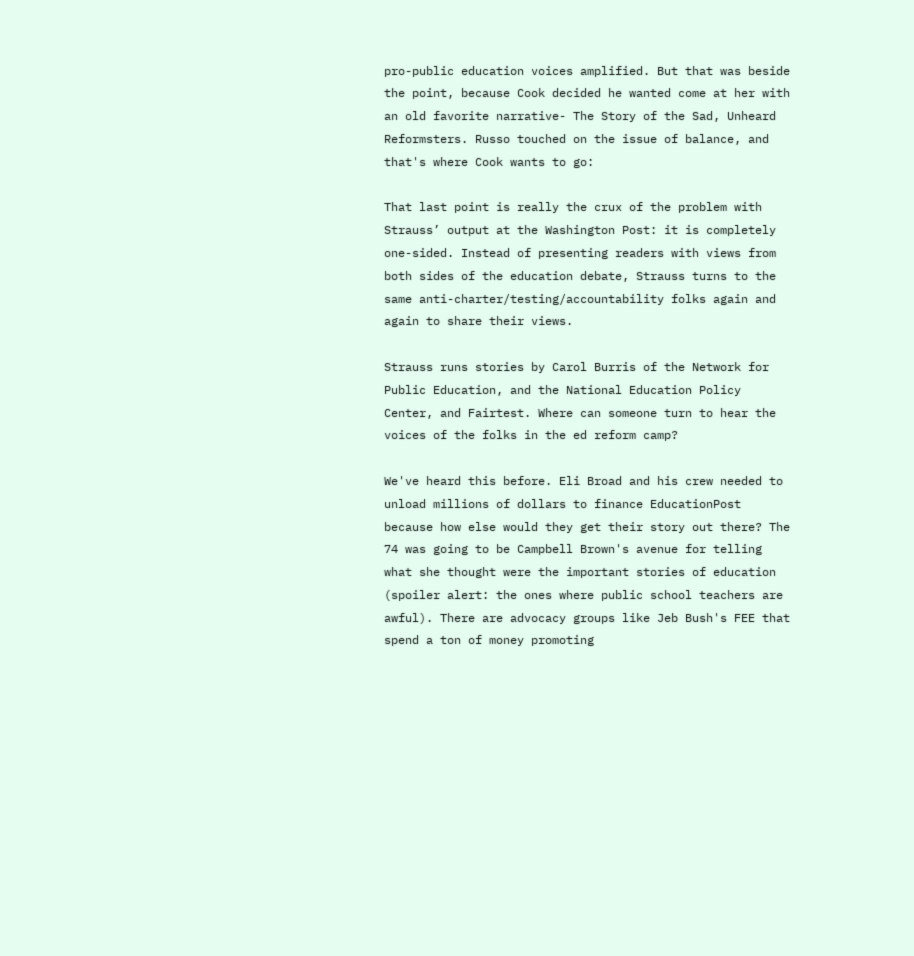pro-public education voices amplified. But that was beside the point, because Cook decided he wanted come at her with an old favorite narrative- The Story of the Sad, Unheard Reformsters. Russo touched on the issue of balance, and that's where Cook wants to go:

That last point is really the crux of the problem with Strauss’ output at the Washington Post: it is completely one-sided. Instead of presenting readers with views from both sides of the education debate, Strauss turns to the same anti-charter/testing/accountability folks again and again to share their views.

Strauss runs stories by Carol Burris of the Network for Public Education, and the National Education Policy Center, and Fairtest. Where can someone turn to hear the voices of the folks in the ed reform camp?

We've heard this before. Eli Broad and his crew needed to unload millions of dollars to finance EducationPost because how else would they get their story out there? The 74 was going to be Campbell Brown's avenue for telling what she thought were the important stories of education (spoiler alert: the ones where public school teachers are awful). There are advocacy groups like Jeb Bush's FEE that spend a ton of money promoting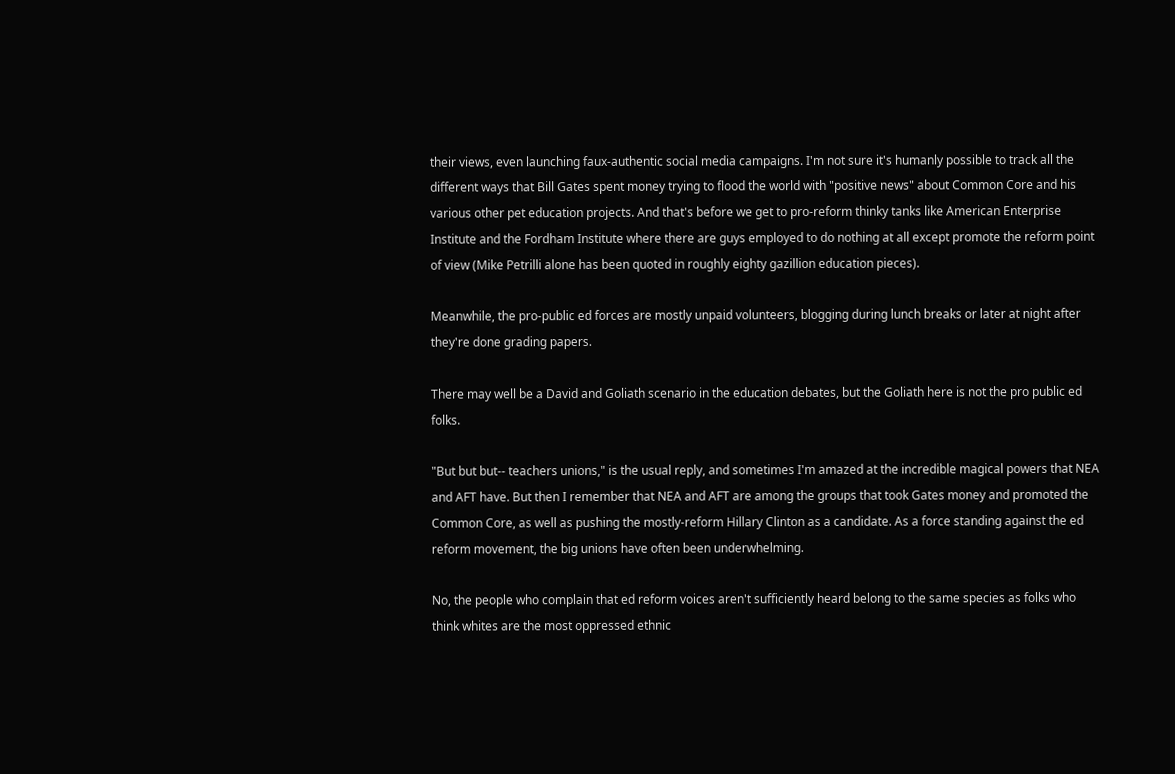their views, even launching faux-authentic social media campaigns. I'm not sure it's humanly possible to track all the different ways that Bill Gates spent money trying to flood the world with "positive news" about Common Core and his various other pet education projects. And that's before we get to pro-reform thinky tanks like American Enterprise Institute and the Fordham Institute where there are guys employed to do nothing at all except promote the reform point of view (Mike Petrilli alone has been quoted in roughly eighty gazillion education pieces).

Meanwhile, the pro-public ed forces are mostly unpaid volunteers, blogging during lunch breaks or later at night after they're done grading papers.

There may well be a David and Goliath scenario in the education debates, but the Goliath here is not the pro public ed folks.

"But but but-- teachers unions," is the usual reply, and sometimes I'm amazed at the incredible magical powers that NEA and AFT have. But then I remember that NEA and AFT are among the groups that took Gates money and promoted the Common Core, as well as pushing the mostly-reform Hillary Clinton as a candidate. As a force standing against the ed reform movement, the big unions have often been underwhelming.

No, the people who complain that ed reform voices aren't sufficiently heard belong to the same species as folks who think whites are the most oppressed ethnic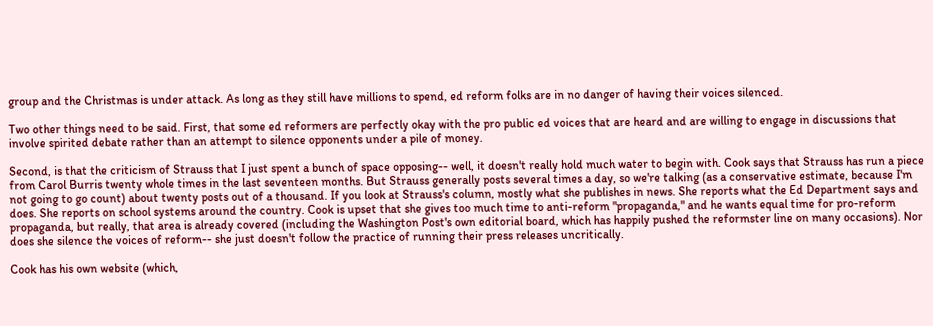group and the Christmas is under attack. As long as they still have millions to spend, ed reform folks are in no danger of having their voices silenced.

Two other things need to be said. First, that some ed reformers are perfectly okay with the pro public ed voices that are heard and are willing to engage in discussions that involve spirited debate rather than an attempt to silence opponents under a pile of money.

Second, is that the criticism of Strauss that I just spent a bunch of space opposing-- well, it doesn't really hold much water to begin with. Cook says that Strauss has run a piece from Carol Burris twenty whole times in the last seventeen months. But Strauss generally posts several times a day, so we're talking (as a conservative estimate, because I'm not going to go count) about twenty posts out of a thousand. If you look at Strauss's column, mostly what she publishes in news. She reports what the Ed Department says and does. She reports on school systems around the country. Cook is upset that she gives too much time to anti-reform "propaganda," and he wants equal time for pro-reform propaganda, but really, that area is already covered (including the Washington Post's own editorial board, which has happily pushed the reformster line on many occasions). Nor does she silence the voices of reform-- she just doesn't follow the practice of running their press releases uncritically.

Cook has his own website (which,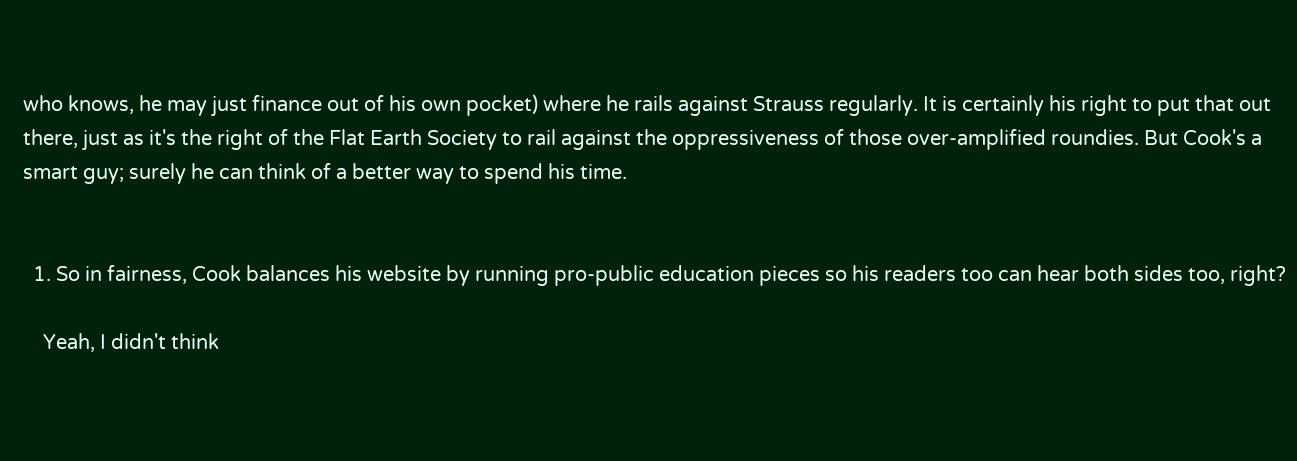who knows, he may just finance out of his own pocket) where he rails against Strauss regularly. It is certainly his right to put that out there, just as it's the right of the Flat Earth Society to rail against the oppressiveness of those over-amplified roundies. But Cook's a smart guy; surely he can think of a better way to spend his time.


  1. So in fairness, Cook balances his website by running pro-public education pieces so his readers too can hear both sides too, right?

    Yeah, I didn't think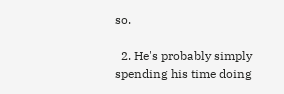so.

  2. He's probably simply spending his time doing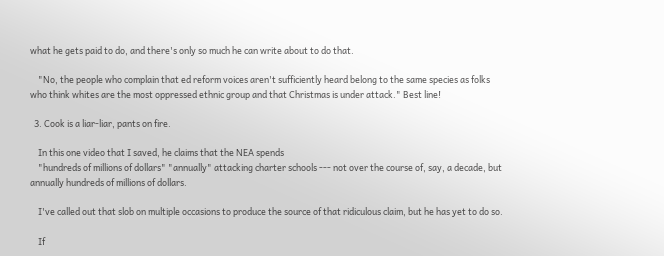what he gets paid to do, and there's only so much he can write about to do that.

    "No, the people who complain that ed reform voices aren't sufficiently heard belong to the same species as folks who think whites are the most oppressed ethnic group and that Christmas is under attack." Best line!

  3. Cook is a liar-liar, pants on fire.

    In this one video that I saved, he claims that the NEA spends
    "hundreds of millions of dollars" "annually" attacking charter schools --- not over the course of, say, a decade, but annually hundreds of millions of dollars.

    I've called out that slob on multiple occasions to produce the source of that ridiculous claim, but he has yet to do so.

    If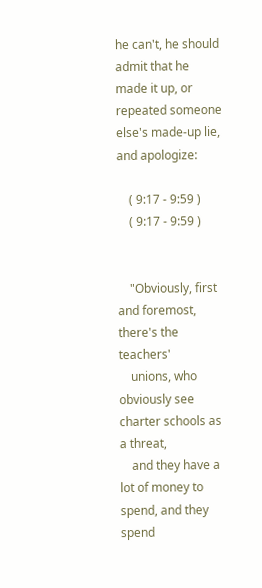he can't, he should admit that he made it up, or repeated someone else's made-up lie, and apologize:

    ( 9:17 - 9:59 )
    ( 9:17 - 9:59 )


    "Obviously, first and foremost, there's the teachers'
    unions, who obviously see charter schools as a threat,
    and they have a lot of money to spend, and they spend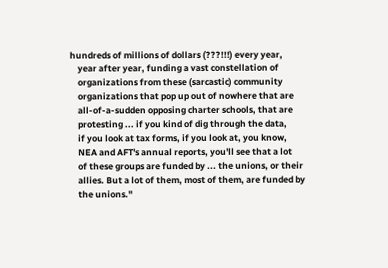hundreds of millions of dollars (???!!!) every year,
    year after year, funding a vast constellation of
    organizations from these (sarcastic) community
    organizations that pop up out of nowhere that are
    all-of-a-sudden opposing charter schools, that are
    protesting ... if you kind of dig through the data,
    if you look at tax forms, if you look at, you know,
    NEA and AFT's annual reports, you'll see that a lot
    of these groups are funded by ... the unions, or their
    allies. But a lot of them, most of them, are funded by
    the unions."